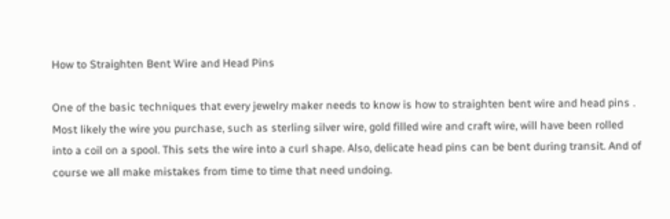How to Straighten Bent Wire and Head Pins

One of the basic techniques that every jewelry maker needs to know is how to straighten bent wire and head pins . Most likely the wire you purchase, such as sterling silver wire, gold filled wire and craft wire, will have been rolled into a coil on a spool. This sets the wire into a curl shape. Also, delicate head pins can be bent during transit. And of course we all make mistakes from time to time that need undoing.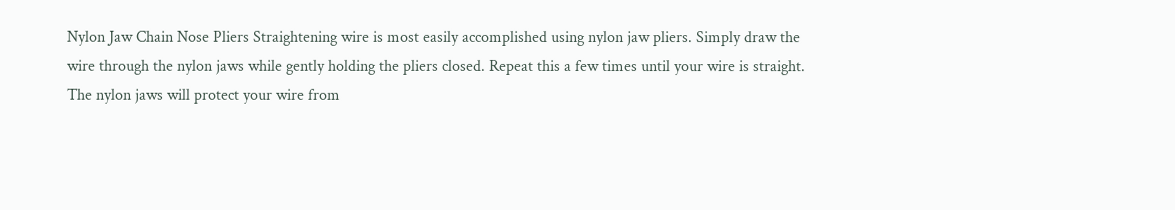Nylon Jaw Chain Nose Pliers Straightening wire is most easily accomplished using nylon jaw pliers. Simply draw the wire through the nylon jaws while gently holding the pliers closed. Repeat this a few times until your wire is straight. The nylon jaws will protect your wire from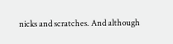nicks and scratches. And although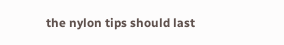the nylon tips should last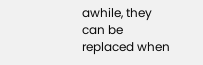awhile, they can be replaced when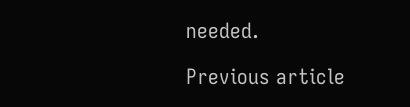needed.

Previous article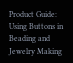Product Guide: Using Buttons in Beading and Jewelry Making